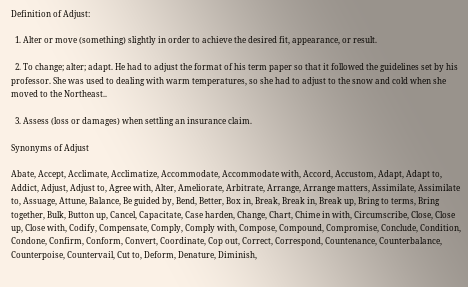Definition of Adjust:

  1. Alter or move (something) slightly in order to achieve the desired fit, appearance, or result.

  2. To change; alter; adapt. He had to adjust the format of his term paper so that it followed the guidelines set by his professor. She was used to dealing with warm temperatures, so she had to adjust to the snow and cold when she moved to the Northeast..

  3. Assess (loss or damages) when settling an insurance claim.

Synonyms of Adjust

Abate, Accept, Acclimate, Acclimatize, Accommodate, Accommodate with, Accord, Accustom, Adapt, Adapt to, Addict, Adjust, Adjust to, Agree with, Alter, Ameliorate, Arbitrate, Arrange, Arrange matters, Assimilate, Assimilate to, Assuage, Attune, Balance, Be guided by, Bend, Better, Box in, Break, Break in, Break up, Bring to terms, Bring together, Bulk, Button up, Cancel, Capacitate, Case harden, Change, Chart, Chime in with, Circumscribe, Close, Close up, Close with, Codify, Compensate, Comply, Comply with, Compose, Compound, Compromise, Conclude, Condition, Condone, Confirm, Conform, Convert, Coordinate, Cop out, Correct, Correspond, Countenance, Counterbalance, Counterpoise, Countervail, Cut to, Deform, Denature, Diminish,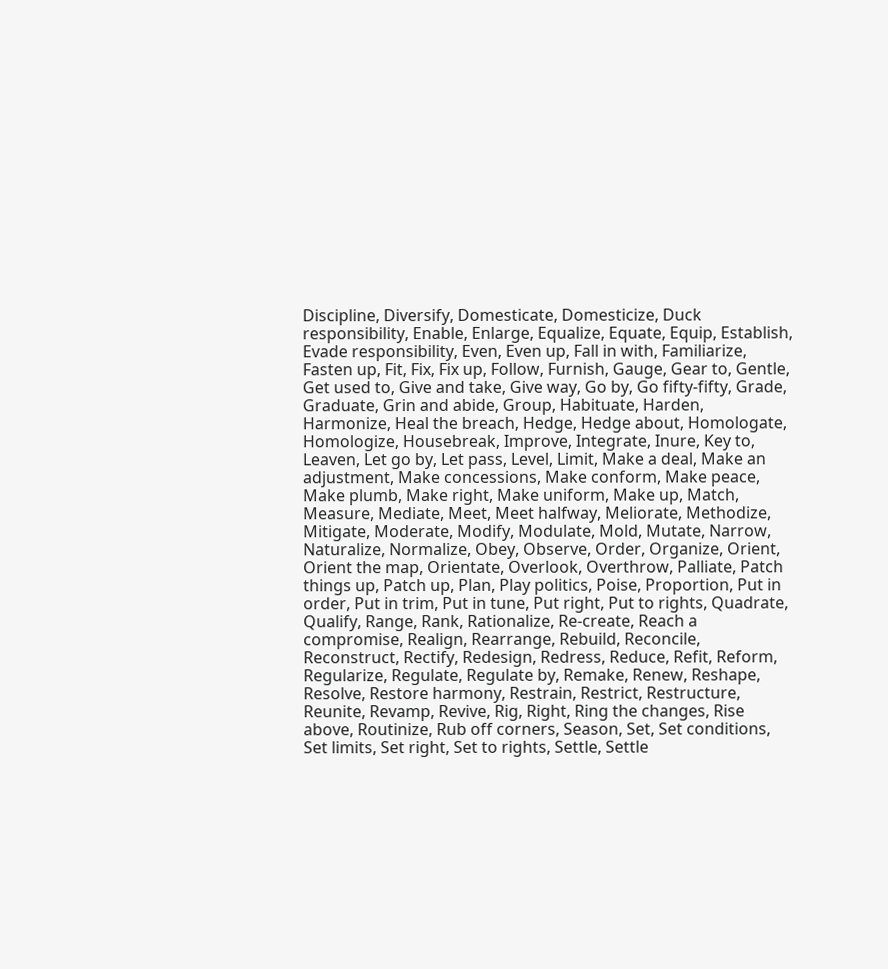Discipline, Diversify, Domesticate, Domesticize, Duck responsibility, Enable, Enlarge, Equalize, Equate, Equip, Establish, Evade responsibility, Even, Even up, Fall in with, Familiarize, Fasten up, Fit, Fix, Fix up, Follow, Furnish, Gauge, Gear to, Gentle, Get used to, Give and take, Give way, Go by, Go fifty-fifty, Grade, Graduate, Grin and abide, Group, Habituate, Harden, Harmonize, Heal the breach, Hedge, Hedge about, Homologate, Homologize, Housebreak, Improve, Integrate, Inure, Key to, Leaven, Let go by, Let pass, Level, Limit, Make a deal, Make an adjustment, Make concessions, Make conform, Make peace, Make plumb, Make right, Make uniform, Make up, Match, Measure, Mediate, Meet, Meet halfway, Meliorate, Methodize, Mitigate, Moderate, Modify, Modulate, Mold, Mutate, Narrow, Naturalize, Normalize, Obey, Observe, Order, Organize, Orient, Orient the map, Orientate, Overlook, Overthrow, Palliate, Patch things up, Patch up, Plan, Play politics, Poise, Proportion, Put in order, Put in trim, Put in tune, Put right, Put to rights, Quadrate, Qualify, Range, Rank, Rationalize, Re-create, Reach a compromise, Realign, Rearrange, Rebuild, Reconcile, Reconstruct, Rectify, Redesign, Redress, Reduce, Refit, Reform, Regularize, Regulate, Regulate by, Remake, Renew, Reshape, Resolve, Restore harmony, Restrain, Restrict, Restructure, Reunite, Revamp, Revive, Rig, Right, Ring the changes, Rise above, Routinize, Rub off corners, Season, Set, Set conditions, Set limits, Set right, Set to rights, Settle, Settle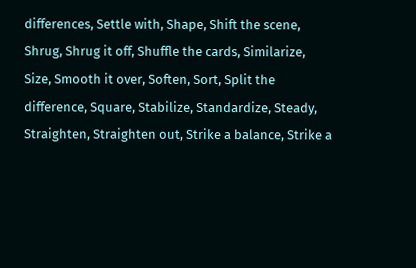differences, Settle with, Shape, Shift the scene, Shrug, Shrug it off, Shuffle the cards, Similarize, Size, Smooth it over, Soften, Sort, Split the difference, Square, Stabilize, Standardize, Steady, Straighten, Straighten out, Strike a balance, Strike a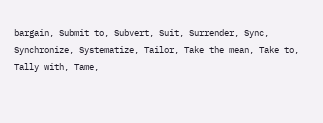bargain, Submit to, Subvert, Suit, Surrender, Sync, Synchronize, Systematize, Tailor, Take the mean, Take to, Tally with, Tame,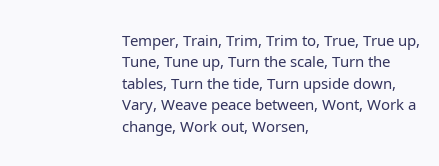Temper, Train, Trim, Trim to, True, True up, Tune, Tune up, Turn the scale, Turn the tables, Turn the tide, Turn upside down, Vary, Weave peace between, Wont, Work a change, Work out, Worsen,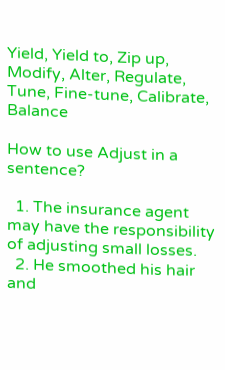Yield, Yield to, Zip up, Modify, Alter, Regulate, Tune, Fine-tune, Calibrate, Balance

How to use Adjust in a sentence?

  1. The insurance agent may have the responsibility of adjusting small losses.
  2. He smoothed his hair and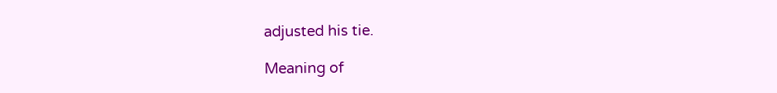adjusted his tie.

Meaning of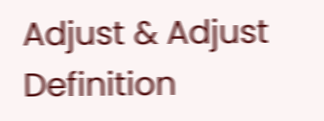Adjust & Adjust Definition